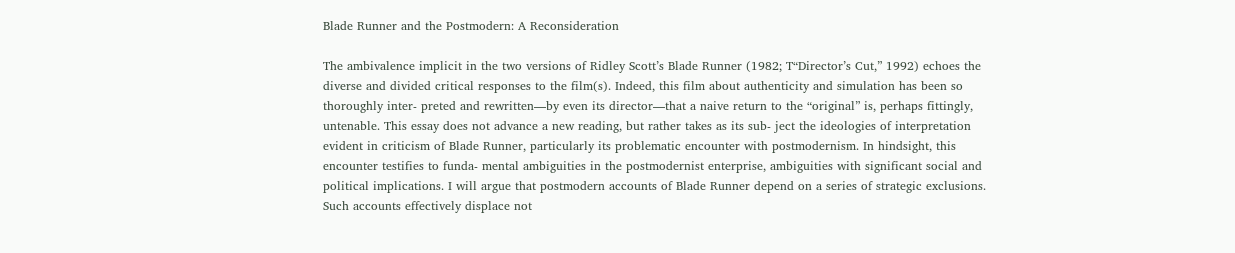Blade Runner and the Postmodern: A Reconsideration

The ambivalence implicit in the two versions of Ridley Scott’s Blade Runner (1982; T“Director’s Cut,” 1992) echoes the diverse and divided critical responses to the film(s). Indeed, this film about authenticity and simulation has been so thoroughly inter- preted and rewritten—by even its director—that a naive return to the “original” is, perhaps fittingly, untenable. This essay does not advance a new reading, but rather takes as its sub- ject the ideologies of interpretation evident in criticism of Blade Runner, particularly its problematic encounter with postmodernism. In hindsight, this encounter testifies to funda- mental ambiguities in the postmodernist enterprise, ambiguities with significant social and political implications. I will argue that postmodern accounts of Blade Runner depend on a series of strategic exclusions. Such accounts effectively displace not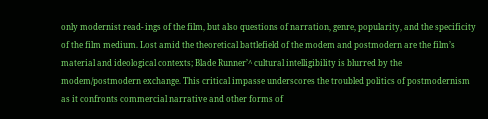only modernist read- ings of the film, but also questions of narration, genre, popularity, and the specificity of the film medium. Lost amid the theoretical battlefield of the modem and postmodern are the film’s material and ideological contexts; Blade Runner’^ cultural intelligibility is blurred by the modem/postmodern exchange. This critical impasse underscores the troubled politics of postmodernism as it confronts commercial narrative and other forms of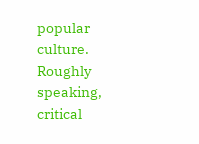popular culture. Roughly speaking, critical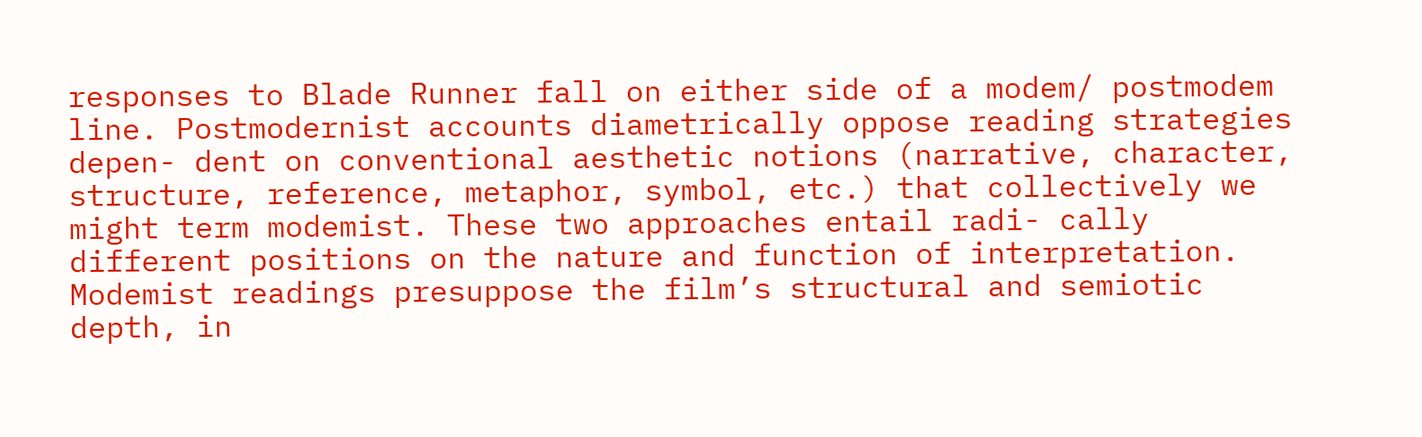responses to Blade Runner fall on either side of a modem/ postmodem line. Postmodernist accounts diametrically oppose reading strategies depen- dent on conventional aesthetic notions (narrative, character, structure, reference, metaphor, symbol, etc.) that collectively we might term modemist. These two approaches entail radi- cally different positions on the nature and function of interpretation. Modemist readings presuppose the film’s structural and semiotic depth, in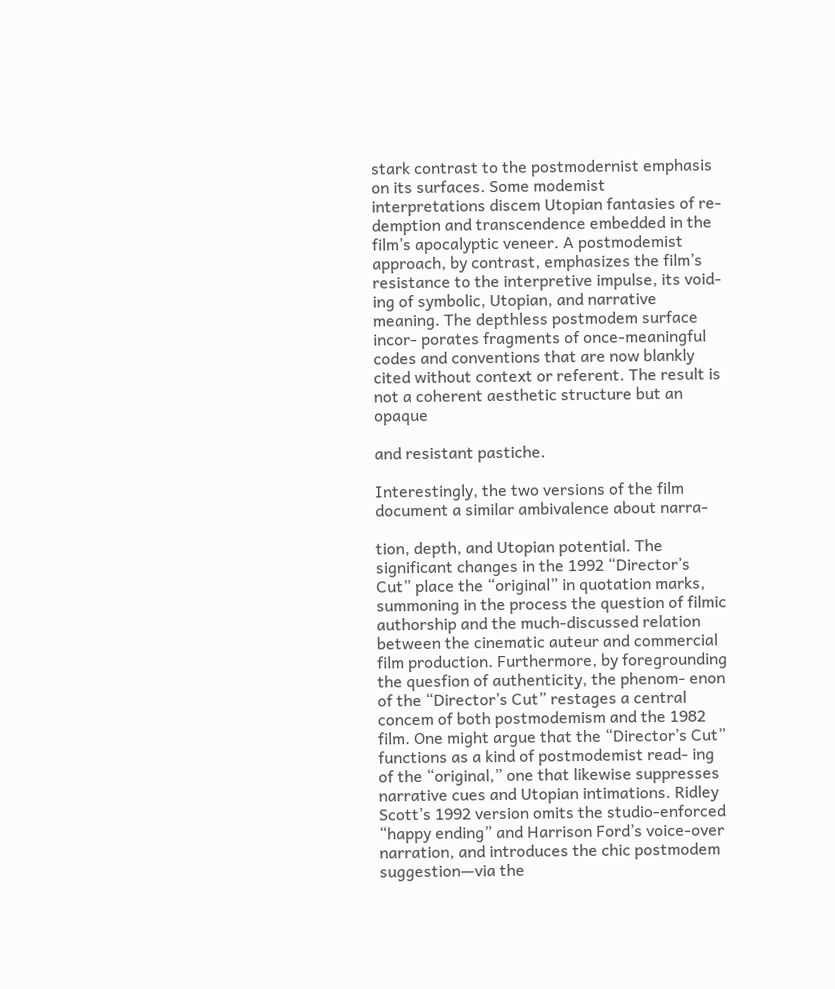stark contrast to the postmodernist emphasis on its surfaces. Some modemist interpretations discem Utopian fantasies of re- demption and transcendence embedded in the film’s apocalyptic veneer. A postmodemist approach, by contrast, emphasizes the film’s resistance to the interpretive impulse, its void- ing of symbolic, Utopian, and narrative meaning. The depthless postmodem surface incor- porates fragments of once-meaningful codes and conventions that are now blankly cited without context or referent. The result is not a coherent aesthetic structure but an opaque

and resistant pastiche.

Interestingly, the two versions of the film document a similar ambivalence about narra-

tion, depth, and Utopian potential. The significant changes in the 1992 “Director’s Cut” place the “original” in quotation marks, summoning in the process the question of filmic authorship and the much-discussed relation between the cinematic auteur and commercial film production. Furthermore, by foregrounding the quesfion of authenticity, the phenom- enon of the “Director’s Cut” restages a central concem of both postmodemism and the 1982 film. One might argue that the “Director’s Cut” functions as a kind of postmodemist read- ing of the “original,” one that likewise suppresses narrative cues and Utopian intimations. Ridley Scott’s 1992 version omits the studio-enforced “happy ending” and Harrison Ford’s voice-over narration, and introduces the chic postmodem suggestion—via the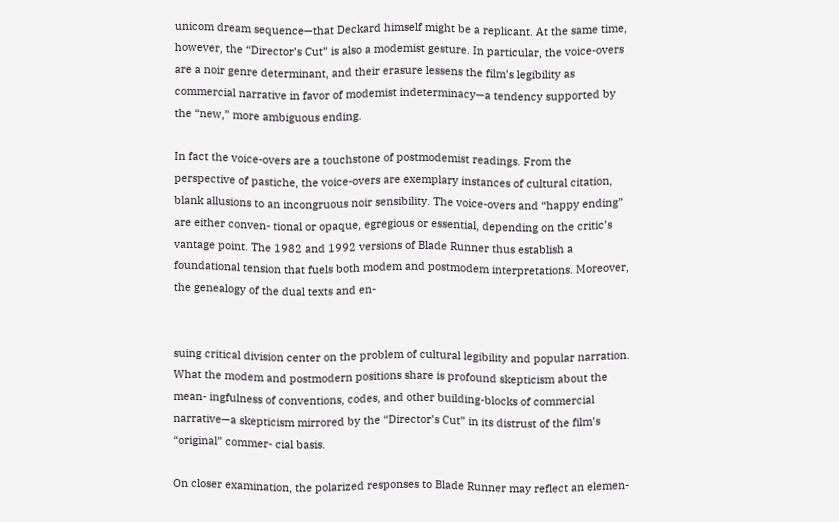unicom dream sequence—that Deckard himself might be a replicant. At the same time, however, the “Director’s Cut” is also a modemist gesture. In particular, the voice-overs are a noir genre determinant, and their erasure lessens the film’s legibility as commercial narrative in favor of modemist indeterminacy—a tendency supported by the “new,” more ambiguous ending.

In fact the voice-overs are a touchstone of postmodemist readings. From the perspective of pastiche, the voice-overs are exemplary instances of cultural citation, blank allusions to an incongruous noir sensibility. The voice-overs and “happy ending” are either conven- tional or opaque, egregious or essential, depending on the critic’s vantage point. The 1982 and 1992 versions of Blade Runner thus establish a foundational tension that fuels both modem and postmodem interpretations. Moreover, the genealogy of the dual texts and en-


suing critical division center on the problem of cultural legibility and popular narration. What the modem and postmodern positions share is profound skepticism about the mean- ingfulness of conventions, codes, and other building-blocks of commercial narrative—a skepticism mirrored by the “Director’s Cut” in its distrust of the film’s “original” commer- cial basis.

On closer examination, the polarized responses to Blade Runner may reflect an elemen-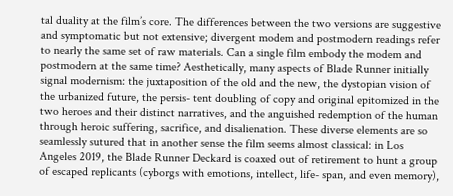tal duality at the film’s core. The differences between the two versions are suggestive and symptomatic but not extensive; divergent modem and postmodern readings refer to nearly the same set of raw materials. Can a single film embody the modem and postmodern at the same time? Aesthetically, many aspects of Blade Runner initially signal modernism: the juxtaposition of the old and the new, the dystopian vision of the urbanized future, the persis- tent doubling of copy and original epitomized in the two heroes and their distinct narratives, and the anguished redemption of the human through heroic suffering, sacrifice, and disalienation. These diverse elements are so seamlessly sutured that in another sense the film seems almost classical: in Los Angeles 2019, the Blade Runner Deckard is coaxed out of retirement to hunt a group of escaped replicants (cyborgs with emotions, intellect, life- span, and even memory),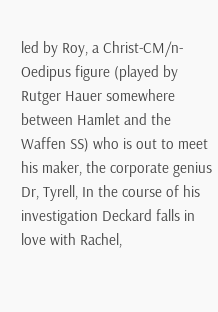led by Roy, a Christ-CM/n-Oedipus figure (played by Rutger Hauer somewhere between Hamlet and the Waffen SS) who is out to meet his maker, the corporate genius Dr, Tyrell, In the course of his investigation Deckard falls in love with Rachel,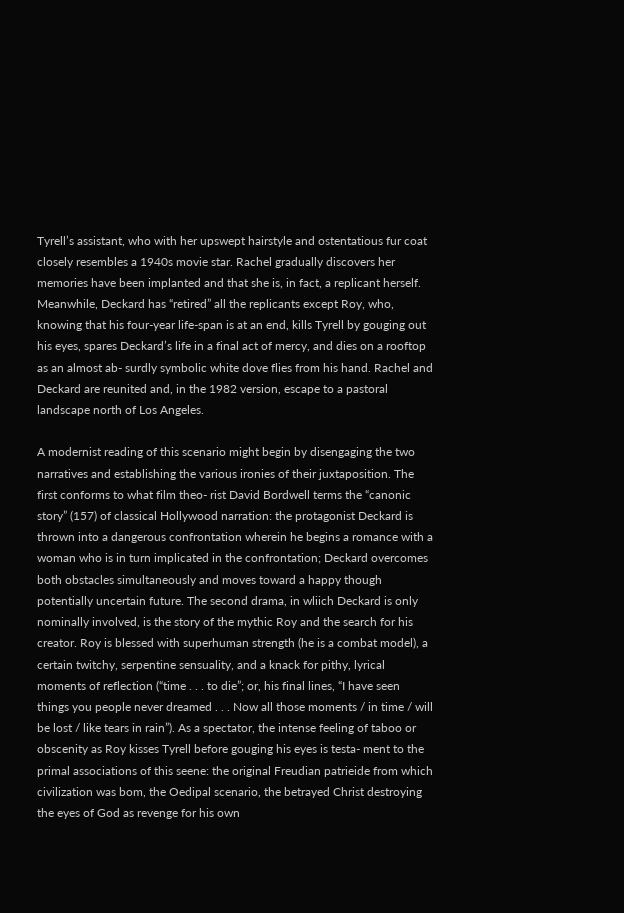Tyrell’s assistant, who with her upswept hairstyle and ostentatious fur coat closely resembles a 1940s movie star. Rachel gradually discovers her memories have been implanted and that she is, in fact, a replicant herself. Meanwhile, Deckard has “retired” all the replicants except Roy, who, knowing that his four-year life-span is at an end, kills Tyrell by gouging out his eyes, spares Deckard’s life in a final act of mercy, and dies on a rooftop as an almost ab- surdly symbolic white dove flies from his hand. Rachel and Deckard are reunited and, in the 1982 version, escape to a pastoral landscape north of Los Angeles.

A modernist reading of this scenario might begin by disengaging the two narratives and establishing the various ironies of their juxtaposition. The first conforms to what film theo- rist David Bordwell terms the “canonic story” (157) of classical Hollywood narration: the protagonist Deckard is thrown into a dangerous confrontation wherein he begins a romance with a woman who is in turn implicated in the confrontation; Deckard overcomes both obstacles simultaneously and moves toward a happy though potentially uncertain future. The second drama, in wliich Deckard is only nominally involved, is the story of the mythic Roy and the search for his creator. Roy is blessed with superhuman strength (he is a combat model), a certain twitchy, serpentine sensuality, and a knack for pithy, lyrical moments of reflection (“time . . . to die”; or, his final lines, “I have seen things you people never dreamed . . . Now all those moments / in time / will be lost / like tears in rain”). As a spectator, the intense feeling of taboo or obscenity as Roy kisses Tyrell before gouging his eyes is testa- ment to the primal associations of this seene: the original Freudian patrieide from which civilization was bom, the Oedipal scenario, the betrayed Christ destroying the eyes of God as revenge for his own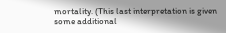mortality. (This last interpretation is given some additional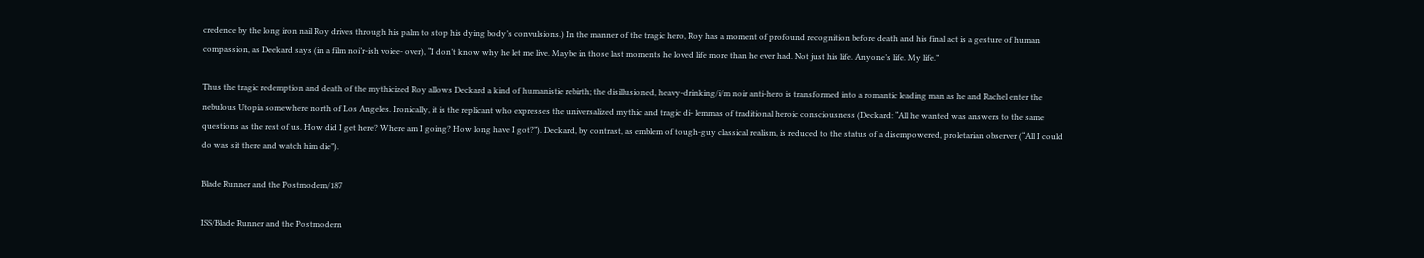credence by the long iron nail Roy drives through his palm to stop his dying body’s convulsions.) In the manner of the tragic hero, Roy has a moment of profound recognition before death and his final act is a gesture of human compassion, as Deekard says (in a film noi’r-ish voiee- over), “I don’t know why he let me live. Maybe in those last moments he loved life more than he ever had. Not just his life. Anyone’s life. My life.”

Thus the tragic redemption and death of the mythicized Roy allows Deckard a kind of humanistie rebirth; the disillusioned, heavy-drinking/i/m noir anti-hero is transformed into a romantic leading man as he and Rachel enter the nebulous Utopia somewhere north of Los Angeles. Ironically, it is the replicant who expresses the universalized mythic and tragic di- lemmas of traditional heroic consciousness (Deckard: “All he wanted was answers to the same questions as the rest of us. How did I get here? Where am I going? How long have I got?”). Deckard, by contrast, as emblem of tough-guy classical realism, is reduced to the status of a disempowered, proletarian observer (“All I could do was sit there and watch him die”).

Blade Runner and the Postmodem/187

ISS/Blade Runner and the Postmodern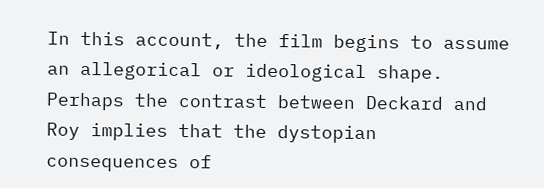In this account, the film begins to assume an allegorical or ideological shape. Perhaps the contrast between Deckard and Roy implies that the dystopian consequences of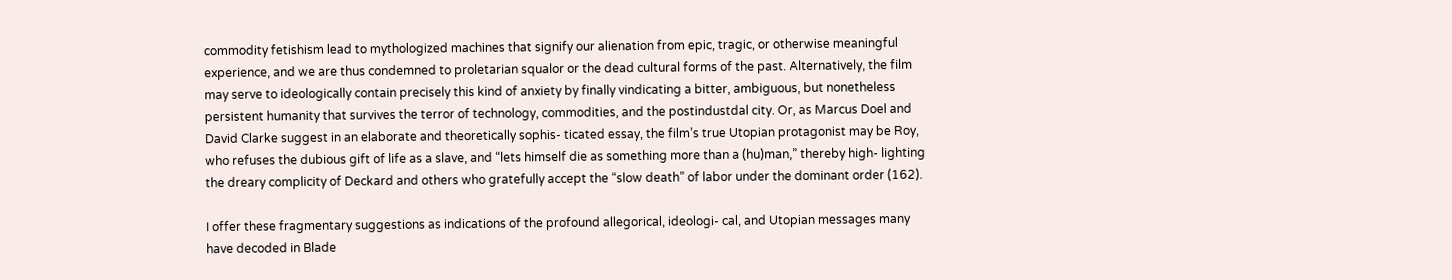commodity fetishism lead to mythologized machines that signify our alienation from epic, tragic, or otherwise meaningful experience, and we are thus condemned to proletarian squalor or the dead cultural forms of the past. Alternatively, the film may serve to ideologically contain precisely this kind of anxiety by finally vindicating a bitter, ambiguous, but nonetheless persistent humanity that survives the terror of technology, commodities, and the postindustdal city. Or, as Marcus Doel and David Clarke suggest in an elaborate and theoretically sophis- ticated essay, the film’s true Utopian protagonist may be Roy, who refuses the dubious gift of life as a slave, and “lets himself die as something more than a (hu)man,” thereby high- lighting the dreary complicity of Deckard and others who gratefully accept the “slow death” of labor under the dominant order (162).

I offer these fragmentary suggestions as indications of the profound allegorical, ideologi- cal, and Utopian messages many have decoded in Blade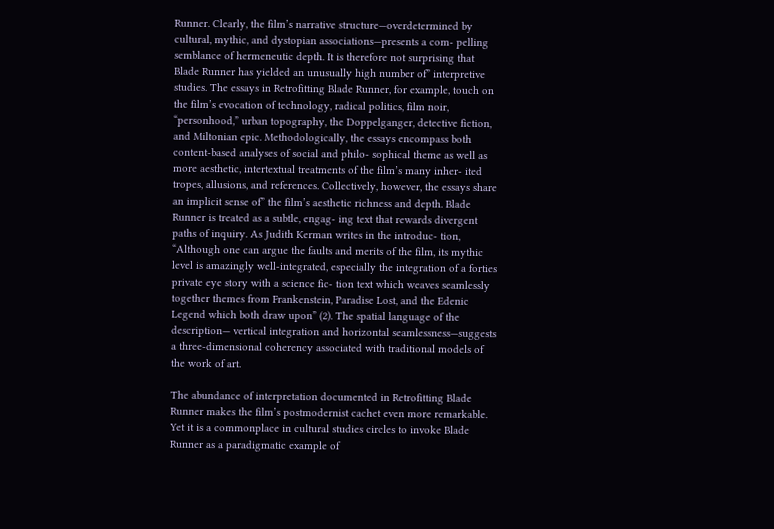Runner. Clearly, the film’s narrative structure—overdetermined by cultural, mythic, and dystopian associations—presents a com- pelling semblance of hermeneutic depth. It is therefore not surprising that Blade Runner has yielded an unusually high number of” interpretive studies. The essays in Retrofitting Blade Runner, for example, touch on the film’s evocation of technology, radical politics, film noir, “personhood,” urban topography, the Doppelganger, detective fiction, and Miltonian epic. Methodologically, the essays encompass both content-based analyses of social and philo- sophical theme as well as more aesthetic, intertextual treatments of the film’s many inher- ited tropes, allusions, and references. Collectively, however, the essays share an implicit sense of” the film’s aesthetic richness and depth. Blade Runner is treated as a subtle, engag- ing text that rewards divergent paths of inquiry. As Judith Kerman writes in the introduc- tion, “Although one can argue the faults and merits of the film, its mythic level is amazingly well-integrated, especially the integration of a forties private eye story with a science fic- tion text which weaves seamlessly together themes from Frankenstein, Paradise Lost, and the Edenic Legend which both draw upon” (2). The spatial language of the description— vertical integration and horizontal seamlessness—suggests a three-dimensional coherency associated with traditional models of the work of art.

The abundance of interpretation documented in Retrofitting Blade Runner makes the film’s postmodernist cachet even more remarkable. Yet it is a commonplace in cultural studies circles to invoke Blade Runner as a paradigmatic example of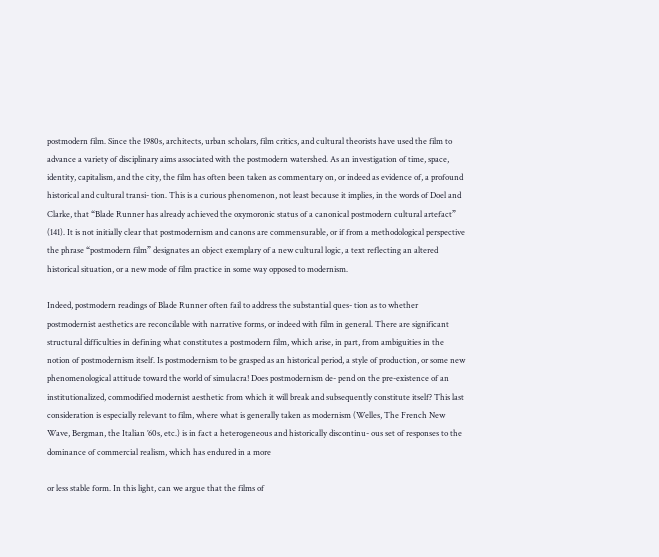postmodern film. Since the 1980s, architects, urban scholars, film critics, and cultural theorists have used the film to advance a variety of disciplinary aims associated with the postmodern watershed. As an investigation of time, space, identity, capitalism, and the city, the film has often been taken as commentary on, or indeed as evidence of, a profound historical and cultural transi- tion. This is a curious phenomenon, not least because it implies, in the words of Doel and Clarke, that “Blade Runner has already achieved the oxymoronic status of a canonical postmodern cultural artefact” (141). It is not initially clear that postmodernism and canons are commensurable, or if from a methodological perspective the phrase “postmodern film” designates an object exemplary of a new cultural logic, a text reflecting an altered historical situation, or a new mode of film practice in some way opposed to modernism.

Indeed, postmodern readings of Blade Runner often fail to address the substantial ques- tion as to whether postmodernist aesthetics are reconcilable with narrative forms, or indeed with film in general. There are significant structural difficulties in defining what constitutes a postmodern film, which arise, in part, from ambiguities in the notion of postmodernism itself. Is postmodernism to be grasped as an historical period, a style of production, or some new phenomenological attitude toward the world of simulacra! Does postmodernism de- pend on the pre-existence of an institutionalized, commodified modernist aesthetic from which it will break and subsequently constitute itself? This last consideration is especially relevant to film, where what is generally taken as modernism (Welles, The French New Wave, Bergman, the Italian ’60s, etc.) is in fact a heterogeneous and historically discontinu- ous set of responses to the dominance of commercial realism, which has endured in a more

or less stable form. In this light, can we argue that the films of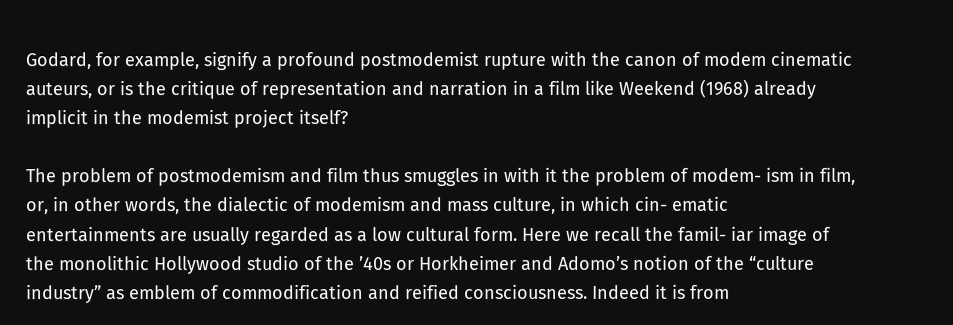Godard, for example, signify a profound postmodemist rupture with the canon of modem cinematic auteurs, or is the critique of representation and narration in a film like Weekend (1968) already implicit in the modemist project itself?

The problem of postmodemism and film thus smuggles in with it the problem of modem- ism in film, or, in other words, the dialectic of modemism and mass culture, in which cin- ematic entertainments are usually regarded as a low cultural form. Here we recall the famil- iar image of the monolithic Hollywood studio of the ’40s or Horkheimer and Adomo’s notion of the “culture industry” as emblem of commodification and reified consciousness. Indeed it is from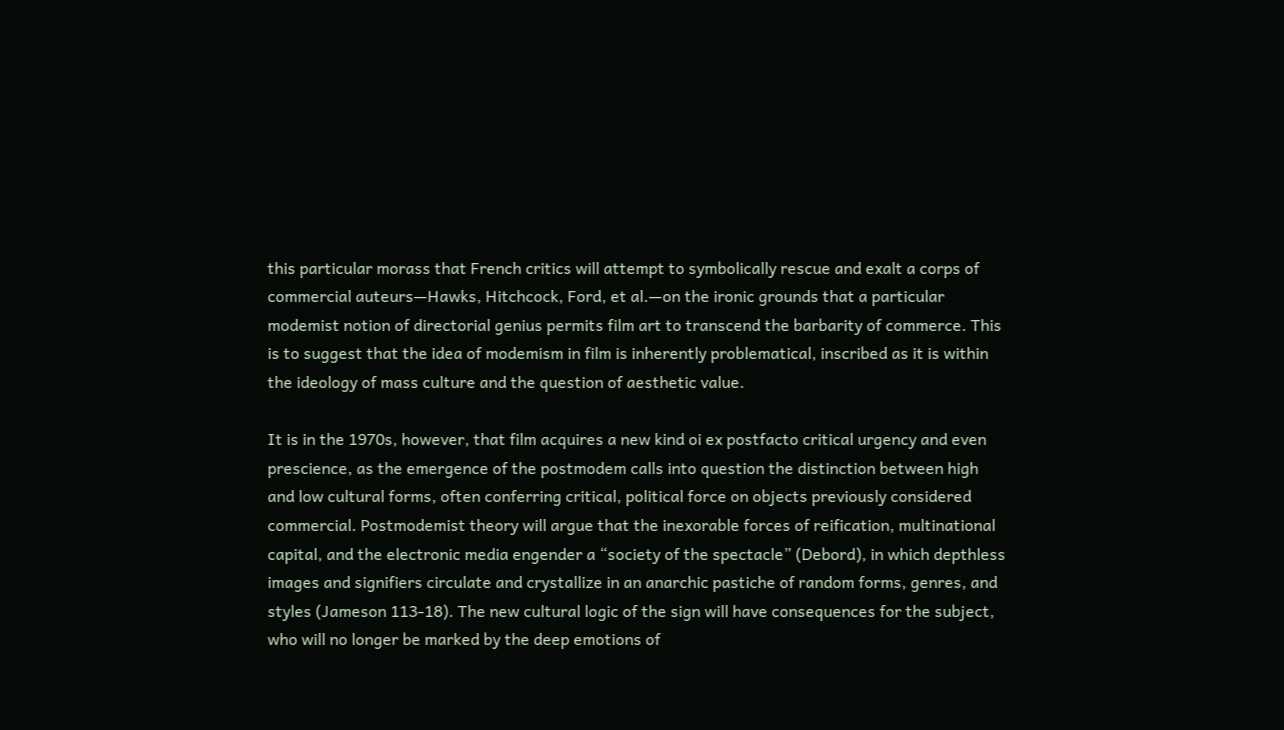this particular morass that French critics will attempt to symbolically rescue and exalt a corps of commercial auteurs—Hawks, Hitchcock, Ford, et al.—on the ironic grounds that a particular modemist notion of directorial genius permits film art to transcend the barbarity of commerce. This is to suggest that the idea of modemism in film is inherently problematical, inscribed as it is within the ideology of mass culture and the question of aesthetic value.

It is in the 1970s, however, that film acquires a new kind oi ex postfacto critical urgency and even prescience, as the emergence of the postmodem calls into question the distinction between high and low cultural forms, often conferring critical, political force on objects previously considered commercial. Postmodemist theory will argue that the inexorable forces of reification, multinational capital, and the electronic media engender a “society of the spectacle” (Debord), in which depthless images and signifiers circulate and crystallize in an anarchic pastiche of random forms, genres, and styles (Jameson 113-18). The new cultural logic of the sign will have consequences for the subject, who will no longer be marked by the deep emotions of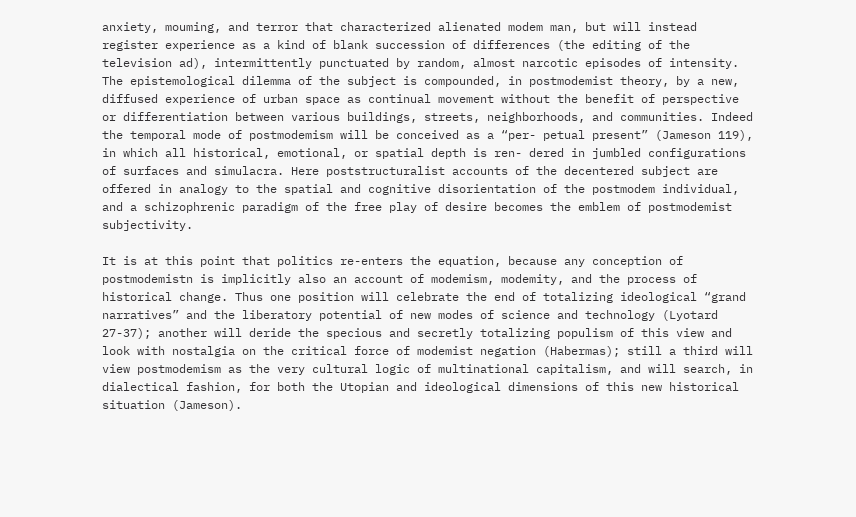anxiety, mouming, and terror that characterized alienated modem man, but will instead register experience as a kind of blank succession of differences (the editing of the television ad), intermittently punctuated by random, almost narcotic episodes of intensity. The epistemological dilemma of the subject is compounded, in postmodemist theory, by a new, diffused experience of urban space as continual movement without the benefit of perspective or differentiation between various buildings, streets, neighborhoods, and communities. Indeed the temporal mode of postmodemism will be conceived as a “per- petual present” (Jameson 119), in which all historical, emotional, or spatial depth is ren- dered in jumbled configurations of surfaces and simulacra. Here poststructuralist accounts of the decentered subject are offered in analogy to the spatial and cognitive disorientation of the postmodem individual, and a schizophrenic paradigm of the free play of desire becomes the emblem of postmodemist subjectivity.

It is at this point that politics re-enters the equation, because any conception of postmodemistn is implicitly also an account of modemism, modemity, and the process of historical change. Thus one position will celebrate the end of totalizing ideological “grand narratives” and the liberatory potential of new modes of science and technology (Lyotard 27-37); another will deride the specious and secretly totalizing populism of this view and look with nostalgia on the critical force of modemist negation (Habermas); still a third will view postmodemism as the very cultural logic of multinational capitalism, and will search, in dialectical fashion, for both the Utopian and ideological dimensions of this new historical situation (Jameson).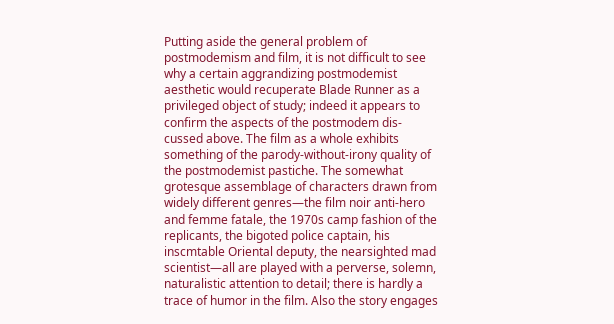Putting aside the general problem of postmodemism and film, it is not difficult to see why a certain aggrandizing postmodemist aesthetic would recuperate Blade Runner as a privileged object of study; indeed it appears to confirm the aspects of the postmodem dis- cussed above. The film as a whole exhibits something of the parody-without-irony quality of the postmodemist pastiche. The somewhat grotesque assemblage of characters drawn from widely different genres—the film noir anti-hero and femme fatale, the 1970s camp fashion of the replicants, the bigoted police captain, his inscmtable Oriental deputy, the nearsighted mad scientist—all are played with a perverse, solemn, naturalistic attention to detail; there is hardly a trace of humor in the film. Also the story engages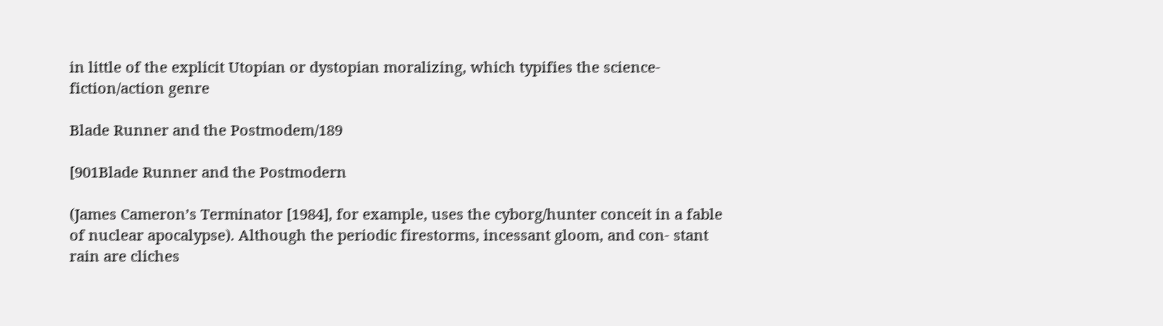in little of the explicit Utopian or dystopian moralizing, which typifies the science-fiction/action genre

Blade Runner and the Postmodem/189

[901Blade Runner and the Postmodern

(James Cameron’s Terminator [1984], for example, uses the cyborg/hunter conceit in a fable of nuclear apocalypse). Although the periodic firestorms, incessant gloom, and con- stant rain are cliches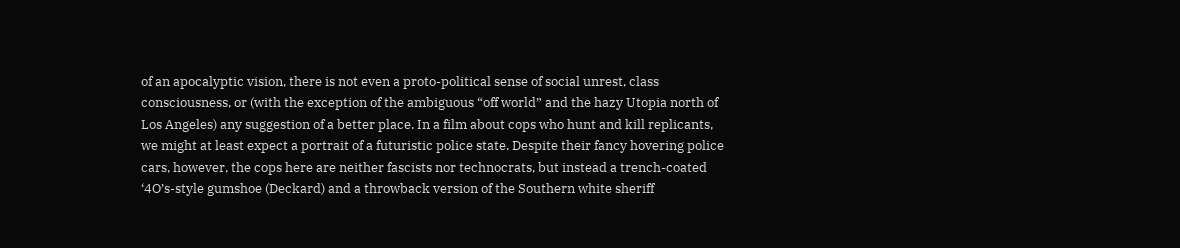of an apocalyptic vision, there is not even a proto-political sense of social unrest, class consciousness, or (with the exception of the ambiguous “off world” and the hazy Utopia north of Los Angeles) any suggestion of a better place. In a film about cops who hunt and kill replicants, we might at least expect a portrait of a futuristic police state. Despite their fancy hovering police cars, however, the cops here are neither fascists nor technocrats, but instead a trench-coated ‘4O’s-style gumshoe (Deckard) and a throwback version of the Southern white sheriff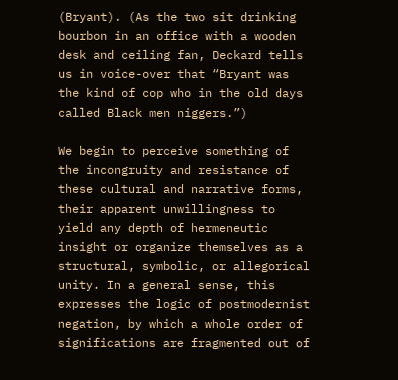(Bryant). (As the two sit drinking bourbon in an office with a wooden desk and ceiling fan, Deckard tells us in voice-over that “Bryant was the kind of cop who in the old days called Black men niggers.”)

We begin to perceive something of the incongruity and resistance of these cultural and narrative forms, their apparent unwillingness to yield any depth of hermeneutic insight or organize themselves as a structural, symbolic, or allegorical unity. In a general sense, this expresses the logic of postmodernist negation, by which a whole order of significations are fragmented out of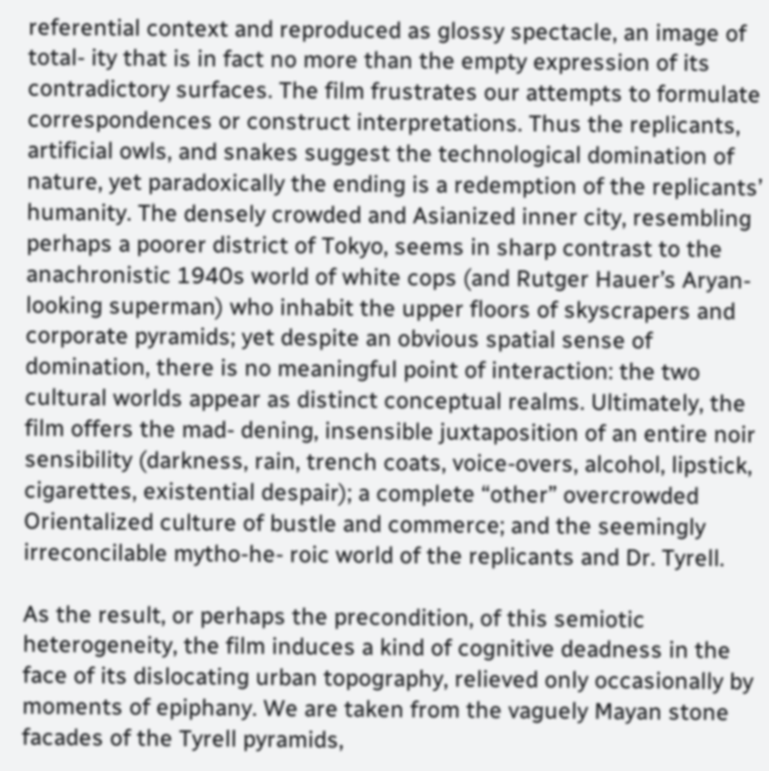referential context and reproduced as glossy spectacle, an image of total- ity that is in fact no more than the empty expression of its contradictory surfaces. The film frustrates our attempts to formulate correspondences or construct interpretations. Thus the replicants, artificial owls, and snakes suggest the technological domination of nature, yet paradoxically the ending is a redemption of the replicants’ humanity. The densely crowded and Asianized inner city, resembling perhaps a poorer district of Tokyo, seems in sharp contrast to the anachronistic 1940s world of white cops (and Rutger Hauer’s Aryan-looking superman) who inhabit the upper floors of skyscrapers and corporate pyramids; yet despite an obvious spatial sense of domination, there is no meaningful point of interaction: the two cultural worlds appear as distinct conceptual realms. Ultimately, the film offers the mad- dening, insensible juxtaposition of an entire noir sensibility (darkness, rain, trench coats, voice-overs, alcohol, lipstick, cigarettes, existential despair); a complete “other” overcrowded Orientalized culture of bustle and commerce; and the seemingly irreconcilable mytho-he- roic world of the replicants and Dr. Tyrell.

As the result, or perhaps the precondition, of this semiotic heterogeneity, the film induces a kind of cognitive deadness in the face of its dislocating urban topography, relieved only occasionally by moments of epiphany. We are taken from the vaguely Mayan stone facades of the Tyrell pyramids,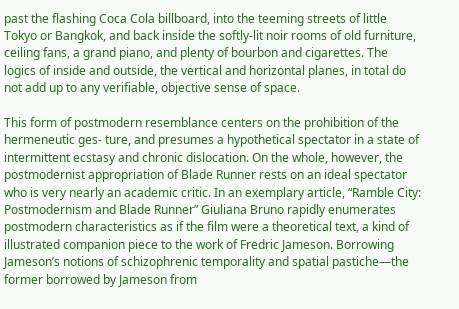past the flashing Coca Cola billboard, into the teeming streets of little Tokyo or Bangkok, and back inside the softly-lit noir rooms of old furniture, ceiling fans, a grand piano, and plenty of bourbon and cigarettes. The logics of inside and outside, the vertical and horizontal planes, in total do not add up to any verifiable, objective sense of space.

This form of postmodern resemblance centers on the prohibition of the hermeneutic ges- ture, and presumes a hypothetical spectator in a state of intermittent ecstasy and chronic dislocation. On the whole, however, the postmodernist appropriation of Blade Runner rests on an ideal spectator who is very nearly an academic critic. In an exemplary article, “Ramble City: Postmodernism and Blade Runner” Giuliana Bruno rapidly enumerates postmodern characteristics as if the film were a theoretical text, a kind of illustrated companion piece to the work of Fredric Jameson. Borrowing Jameson’s notions of schizophrenic temporality and spatial pastiche—the former borrowed by Jameson from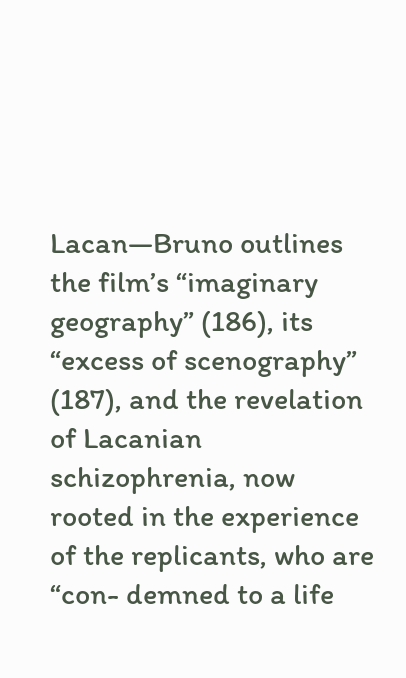Lacan—Bruno outlines the film’s “imaginary geography” (186), its “excess of scenography” (187), and the revelation of Lacanian schizophrenia, now rooted in the experience of the replicants, who are “con- demned to a life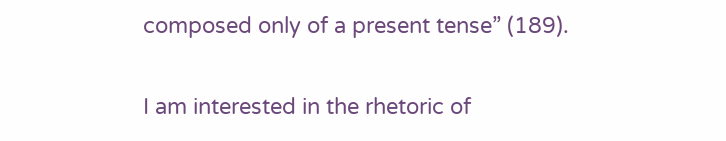composed only of a present tense” (189).

I am interested in the rhetoric of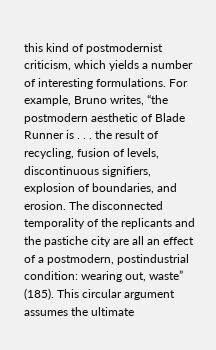this kind of postmodernist criticism, which yields a number of interesting formulations. For example, Bruno writes, “the postmodern aesthetic of Blade Runner is . . . the result of recycling, fusion of levels, discontinuous signifiers, explosion of boundaries, and erosion. The disconnected temporality of the replicants and the pastiche city are all an effect of a postmodern, postindustrial condition: wearing out, waste” (185). This circular argument assumes the ultimate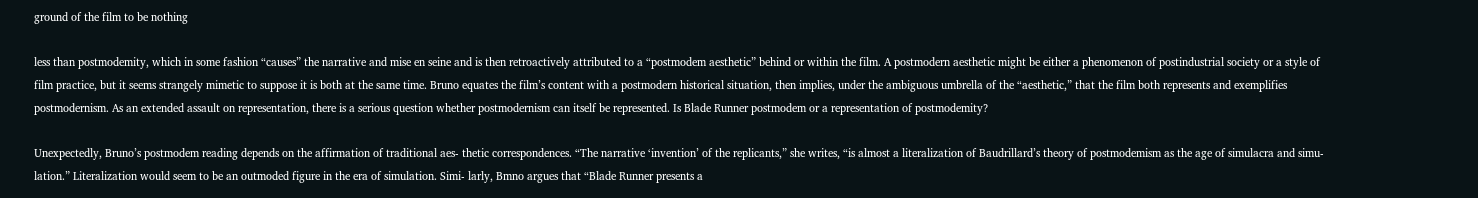ground of the film to be nothing

less than postmodemity, which in some fashion “causes” the narrative and mise en seine and is then retroactively attributed to a “postmodem aesthetic” behind or within the film. A postmodern aesthetic might be either a phenomenon of postindustrial society or a style of film practice, but it seems strangely mimetic to suppose it is both at the same time. Bruno equates the film’s content with a postmodern historical situation, then implies, under the ambiguous umbrella of the “aesthetic,” that the film both represents and exemplifies postmodernism. As an extended assault on representation, there is a serious question whether postmodernism can itself be represented. Is Blade Runner postmodem or a representation of postmodemity?

Unexpectedly, Bruno’s postmodem reading depends on the affirmation of traditional aes- thetic correspondences. “The narrative ‘invention’ of the replicants,” she writes, “is almost a literalization of Baudrillard’s theory of postmodemism as the age of simulacra and simu- lation.” Literalization would seem to be an outmoded figure in the era of simulation. Simi- larly, Bmno argues that “Blade Runner presents a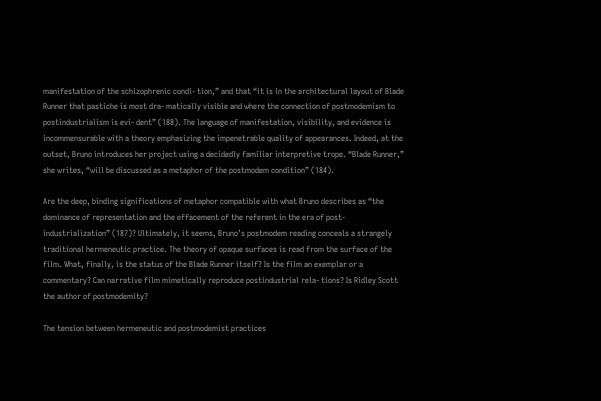manifestation of the schizophrenic condi- tion,” and that “it is in the architectural layout of Blade Runner that pastiche is most dra- matically visible and where the connection of postmodemism to postindustrialism is evi- dent” (188). The language of manifestation, visibility, and evidence is incommensurable with a theory emphasizing the impenetrable quality of appearances. Indeed, at the outset, Bruno introduces her project using a decidedly familiar interpretive trope. “Blade Runner,” she writes, “will be discussed as a metaphor of the postmodem condition” (184).

Are the deep, binding significations of metaphor compatible with what Bruno describes as “the dominance of representation and the effacement of the referent in the era of post- industrialization” (187)? Ultimately, it seems, Bruno’s postmodem reading conceals a strangely traditional hermeneutic practice. The theory of opaque surfaces is read from the surface of the film. What, finally, is the status of the Blade Runner itself? Is the film an exemplar or a commentary? Can narrative film mimetically reproduce postindustrial rela- tions? Is Ridley Scott the author of postmodemity?

The tension between hermeneutic and postmodemist practices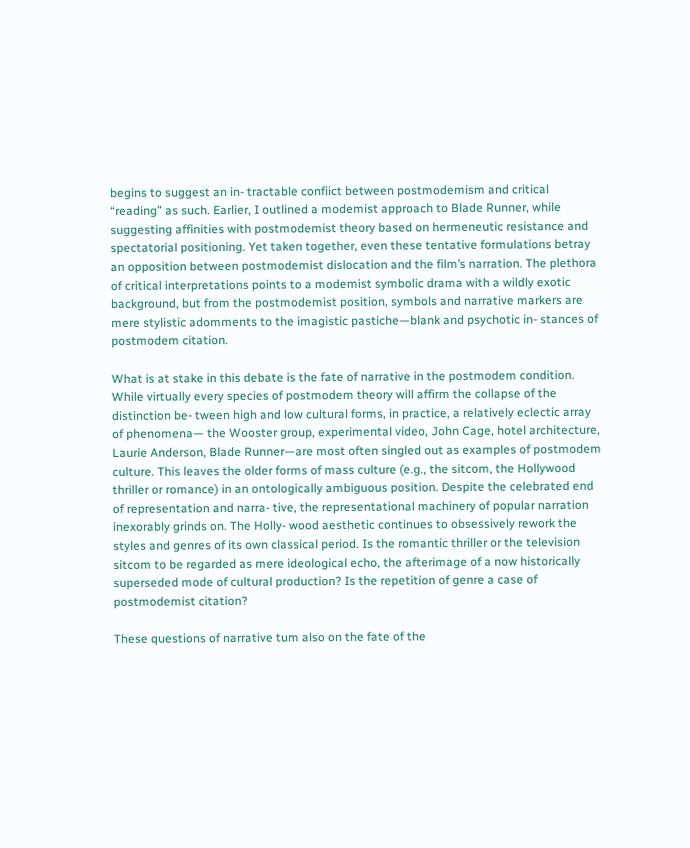begins to suggest an in- tractable confiict between postmodemism and critical “reading” as such. Earlier, I outlined a modemist approach to Blade Runner, while suggesting affinities with postmodemist theory based on hermeneutic resistance and spectatorial positioning. Yet taken together, even these tentative formulations betray an opposition between postmodemist dislocation and the film’s narration. The plethora of critical interpretations points to a modemist symbolic drama with a wildly exotic background, but from the postmodemist position, symbols and narrative markers are mere stylistic adomments to the imagistic pastiche—blank and psychotic in- stances of postmodem citation.

What is at stake in this debate is the fate of narrative in the postmodem condition. While virtually every species of postmodem theory will affirm the collapse of the distinction be- tween high and low cultural forms, in practice, a relatively eclectic array of phenomena— the Wooster group, experimental video, John Cage, hotel architecture, Laurie Anderson, Blade Runner—are most often singled out as examples of postmodem culture. This leaves the older forms of mass culture (e.g., the sitcom, the Hollywood thriller or romance) in an ontologically ambiguous position. Despite the celebrated end of representation and narra- tive, the representational machinery of popular narration inexorably grinds on. The Holly- wood aesthetic continues to obsessively rework the styles and genres of its own classical period. Is the romantic thriller or the television sitcom to be regarded as mere ideological echo, the afterimage of a now historically superseded mode of cultural production? Is the repetition of genre a case of postmodemist citation?

These questions of narrative tum also on the fate of the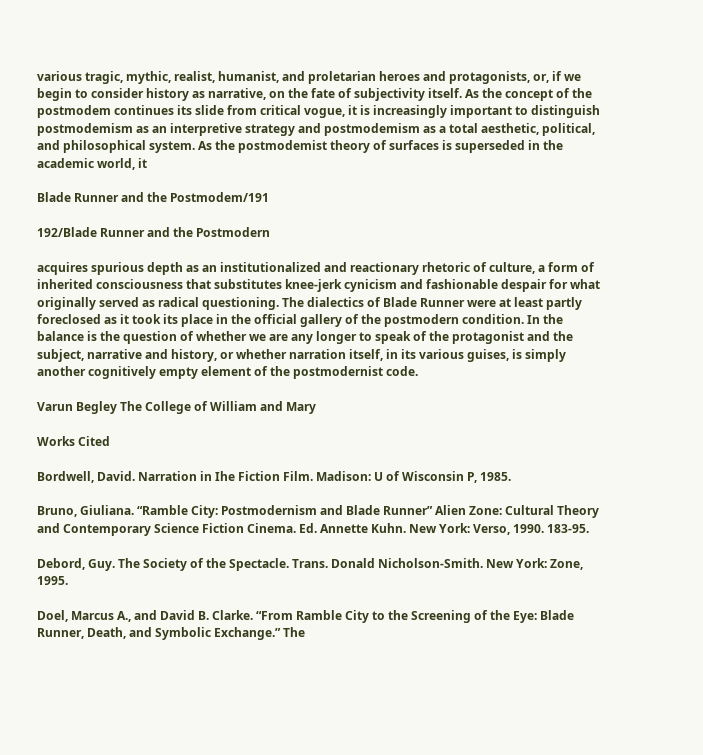various tragic, mythic, realist, humanist, and proletarian heroes and protagonists, or, if we begin to consider history as narrative, on the fate of subjectivity itself. As the concept of the postmodem continues its slide from critical vogue, it is increasingly important to distinguish postmodemism as an interpretive strategy and postmodemism as a total aesthetic, political, and philosophical system. As the postmodemist theory of surfaces is superseded in the academic world, it

Blade Runner and the Postmodem/191

192/Blade Runner and the Postmodern

acquires spurious depth as an institutionalized and reactionary rhetoric of culture, a form of inherited consciousness that substitutes knee-jerk cynicism and fashionable despair for what originally served as radical questioning. The dialectics of Blade Runner were at least partly foreclosed as it took its place in the official gallery of the postmodern condition. In the balance is the question of whether we are any longer to speak of the protagonist and the subject, narrative and history, or whether narration itself, in its various guises, is simply another cognitively empty element of the postmodernist code.

Varun Begley The College of William and Mary

Works Cited

Bordwell, David. Narration in Ihe Fiction Film. Madison: U of Wisconsin P, 1985.

Bruno, Giuliana. “Ramble City: Postmodernism and Blade Runner” Alien Zone: Cultural Theory and Contemporary Science Fiction Cinema. Ed. Annette Kuhn. New York: Verso, 1990. 183-95.

Debord, Guy. The Society of the Spectacle. Trans. Donald Nicholson-Smith. New York: Zone, 1995.

Doel, Marcus A., and David B. Clarke. “From Ramble City to the Screening of the Eye: Blade Runner, Death, and Symbolic Exchange.” The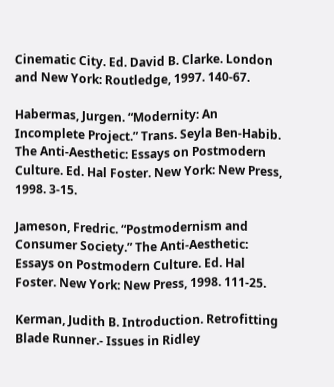Cinematic City. Ed. David B. Clarke. London and New York: Routledge, 1997. 140-67.

Habermas, Jurgen. “Modernity: An Incomplete Project.” Trans. Seyla Ben-Habib. The Anti-Aesthetic: Essays on Postmodern Culture. Ed. Hal Foster. New York: New Press, 1998. 3-15.

Jameson, Fredric. “Postmodernism and Consumer Society.” The Anti-Aesthetic: Essays on Postmodern Culture. Ed. Hal Foster. New York: New Press, 1998. 111-25.

Kerman, Judith B. Introduction. Retrofitting Blade Runner.- Issues in Ridley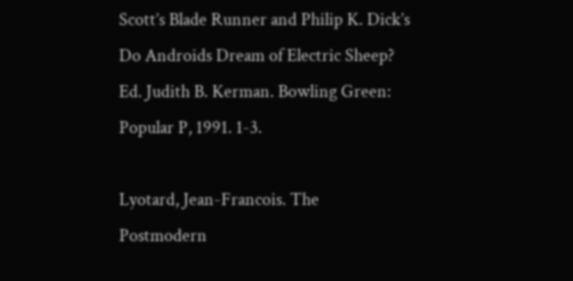Scott’s Blade Runner and Philip K. Dick’s Do Androids Dream of Electric Sheep? Ed. Judith B. Kerman. Bowling Green: Popular P, 1991. 1-3.

Lyotard, Jean-Francois. The Postmodern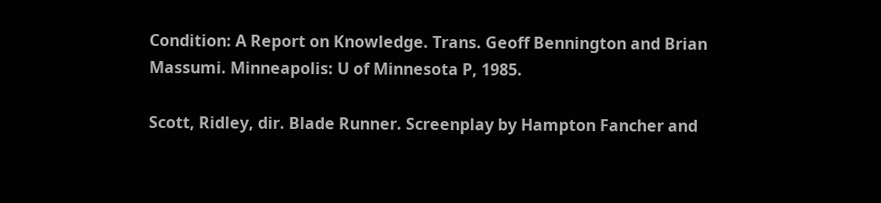Condition: A Report on Knowledge. Trans. Geoff Bennington and Brian Massumi. Minneapolis: U of Minnesota P, 1985.

Scott, Ridley, dir. Blade Runner. Screenplay by Hampton Fancher and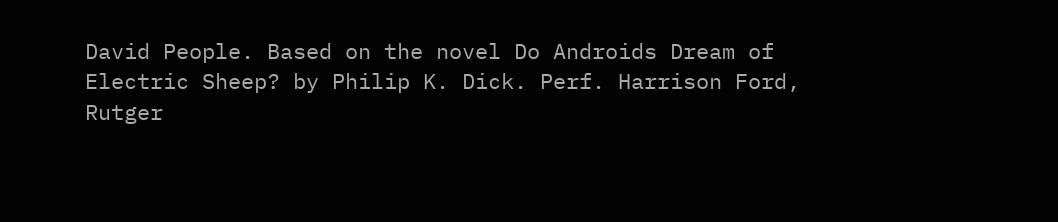David People. Based on the novel Do Androids Dream of Electric Sheep? by Philip K. Dick. Perf. Harrison Ford, Rutger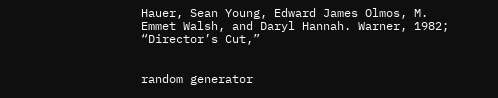Hauer, Sean Young, Edward James Olmos, M. Emmet Walsh, and Daryl Hannah. Warner, 1982; “Director’s Cut,”


random generator